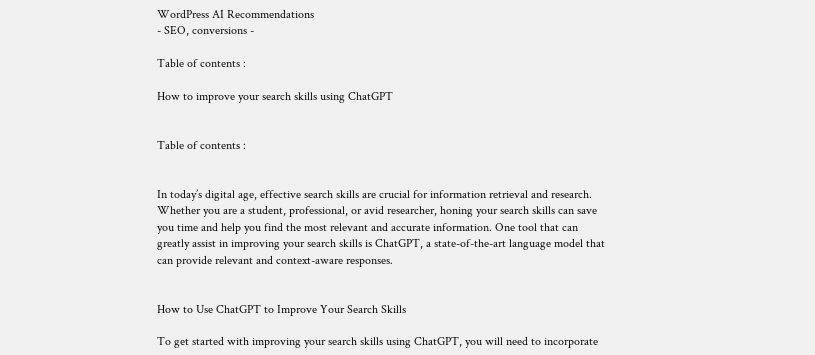WordPress AI Recommendations
- SEO, conversions -

Table of contents :

How to improve your search skills using ChatGPT


Table of contents :


In today’s digital age, effective search skills are crucial for information retrieval and research. Whether you are a student, professional, or avid researcher, honing your search skills can save you time and help you find the most relevant and accurate information. One tool that can greatly assist in improving your search skills is ChatGPT, a state-of-the-art language model that can provide relevant and context-aware responses.


How to Use ChatGPT to Improve Your Search Skills

To get started with improving your search skills using ChatGPT, you will need to incorporate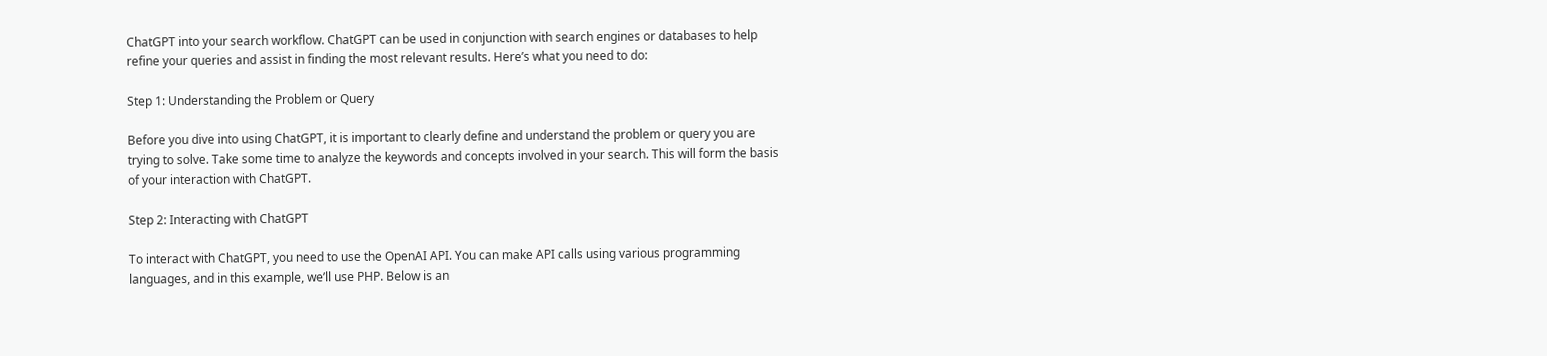ChatGPT into your search workflow. ChatGPT can be used in conjunction with search engines or databases to help refine your queries and assist in finding the most relevant results. Here’s what you need to do:

Step 1: Understanding the Problem or Query

Before you dive into using ChatGPT, it is important to clearly define and understand the problem or query you are trying to solve. Take some time to analyze the keywords and concepts involved in your search. This will form the basis of your interaction with ChatGPT.

Step 2: Interacting with ChatGPT

To interact with ChatGPT, you need to use the OpenAI API. You can make API calls using various programming languages, and in this example, we’ll use PHP. Below is an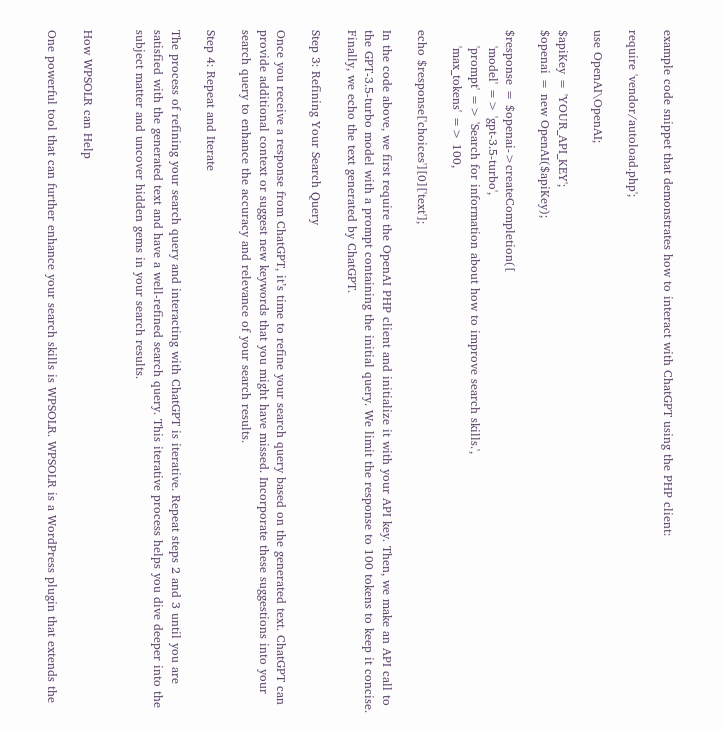example code snippet that demonstrates how to interact with ChatGPT using the PHP client:

require 'vendor/autoload.php';

use OpenAI\OpenAI;

$apiKey = 'YOUR_API_KEY';
$openai = new OpenAI($apiKey);

$response = $openai->createCompletion([
    'model' => 'gpt-3.5-turbo',
    'prompt' => 'Search for information about how to improve search skills.',
    'max_tokens' => 100,

echo $response['choices'][0]['text'];

In the code above, we first require the OpenAI PHP client and initialize it with your API key. Then, we make an API call to the GPT-3.5-turbo model with a prompt containing the initial query. We limit the response to 100 tokens to keep it concise. Finally, we echo the text generated by ChatGPT.

Step 3: Refining Your Search Query

Once you receive a response from ChatGPT, it’s time to refine your search query based on the generated text. ChatGPT can provide additional context or suggest new keywords that you might have missed. Incorporate these suggestions into your search query to enhance the accuracy and relevance of your search results.

Step 4: Repeat and Iterate

The process of refining your search query and interacting with ChatGPT is iterative. Repeat steps 2 and 3 until you are satisfied with the generated text and have a well-refined search query. This iterative process helps you dive deeper into the subject matter and uncover hidden gems in your search results.


How WPSOLR can Help

One powerful tool that can further enhance your search skills is WPSOLR. WPSOLR is a WordPress plugin that extends the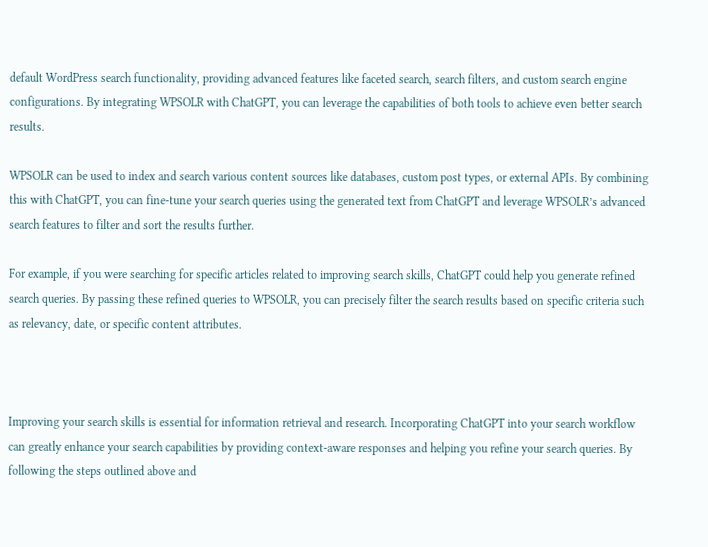default WordPress search functionality, providing advanced features like faceted search, search filters, and custom search engine configurations. By integrating WPSOLR with ChatGPT, you can leverage the capabilities of both tools to achieve even better search results.

WPSOLR can be used to index and search various content sources like databases, custom post types, or external APIs. By combining this with ChatGPT, you can fine-tune your search queries using the generated text from ChatGPT and leverage WPSOLR’s advanced search features to filter and sort the results further.

For example, if you were searching for specific articles related to improving search skills, ChatGPT could help you generate refined search queries. By passing these refined queries to WPSOLR, you can precisely filter the search results based on specific criteria such as relevancy, date, or specific content attributes.



Improving your search skills is essential for information retrieval and research. Incorporating ChatGPT into your search workflow can greatly enhance your search capabilities by providing context-aware responses and helping you refine your search queries. By following the steps outlined above and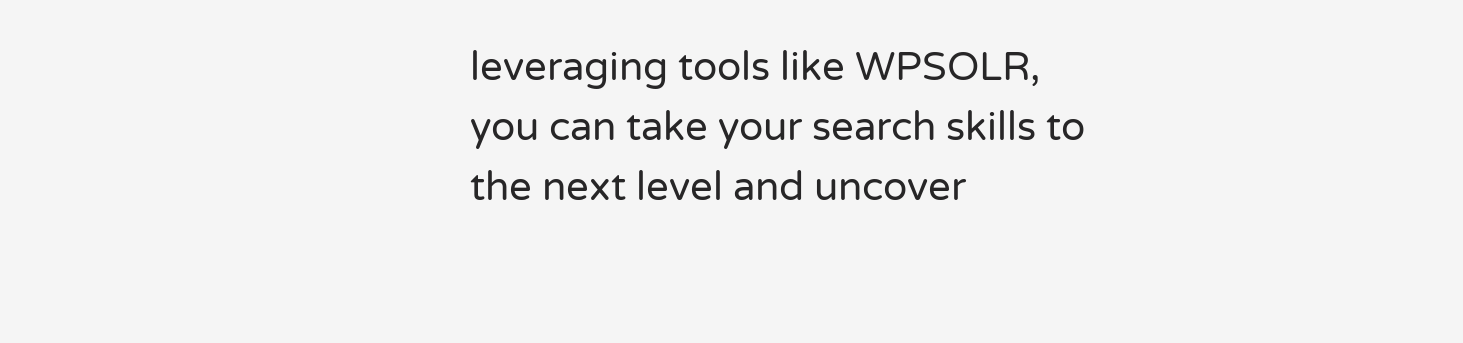leveraging tools like WPSOLR, you can take your search skills to the next level and uncover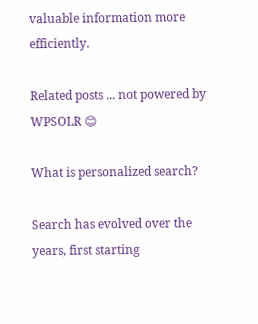valuable information more efficiently.

Related posts ... not powered by WPSOLR 😊

What is personalized search?

Search has evolved over the years, first starting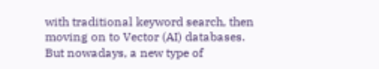with traditional keyword search, then moving on to Vector (AI) databases. But nowadays, a new type of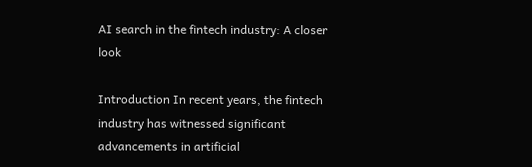AI search in the fintech industry: A closer look

Introduction In recent years, the fintech industry has witnessed significant advancements in artificial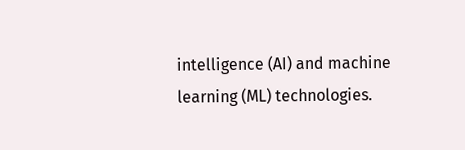intelligence (AI) and machine learning (ML) technologies.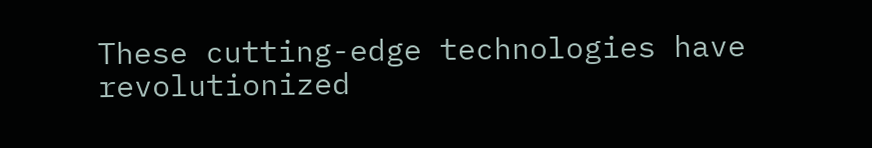These cutting-edge technologies have revolutionized